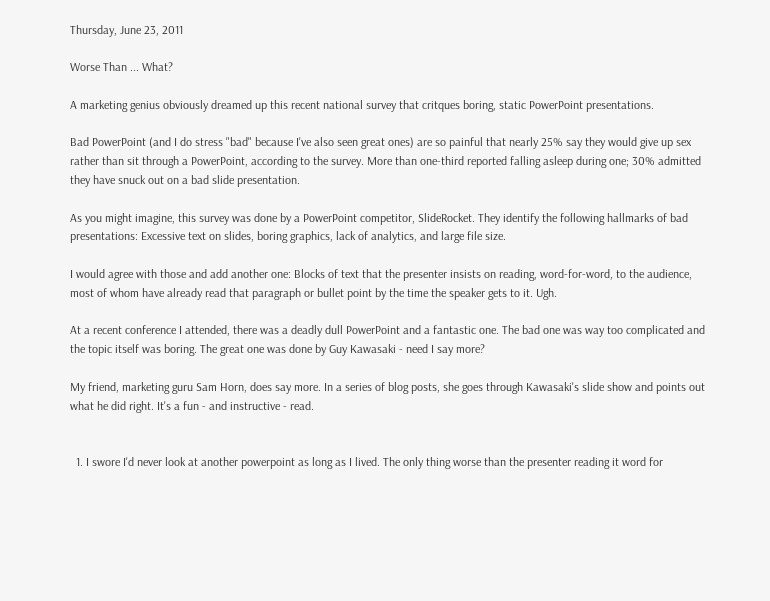Thursday, June 23, 2011

Worse Than ... What?

A marketing genius obviously dreamed up this recent national survey that critques boring, static PowerPoint presentations.

Bad PowerPoint (and I do stress "bad" because I've also seen great ones) are so painful that nearly 25% say they would give up sex rather than sit through a PowerPoint, according to the survey. More than one-third reported falling asleep during one; 30% admitted they have snuck out on a bad slide presentation.

As you might imagine, this survey was done by a PowerPoint competitor, SlideRocket. They identify the following hallmarks of bad presentations: Excessive text on slides, boring graphics, lack of analytics, and large file size.

I would agree with those and add another one: Blocks of text that the presenter insists on reading, word-for-word, to the audience, most of whom have already read that paragraph or bullet point by the time the speaker gets to it. Ugh.

At a recent conference I attended, there was a deadly dull PowerPoint and a fantastic one. The bad one was way too complicated and the topic itself was boring. The great one was done by Guy Kawasaki - need I say more?

My friend, marketing guru Sam Horn, does say more. In a series of blog posts, she goes through Kawasaki's slide show and points out what he did right. It's a fun - and instructive - read.


  1. I swore I'd never look at another powerpoint as long as I lived. The only thing worse than the presenter reading it word for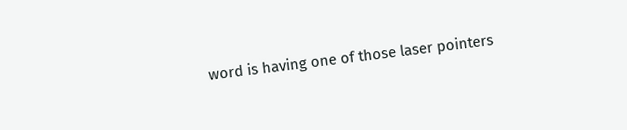word is having one of those laser pointers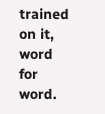trained on it, word for word.